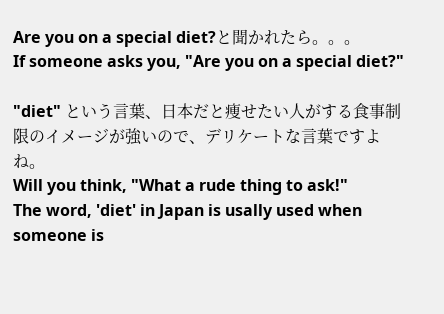Are you on a special diet?と聞かれたら。。。
If someone asks you, "Are you on a special diet?"

"diet" という言葉、日本だと痩せたい人がする食事制限のイメージが強いので、デリケートな言葉ですよね。
Will you think, "What a rude thing to ask!"
The word, 'diet' in Japan is usally used when someone is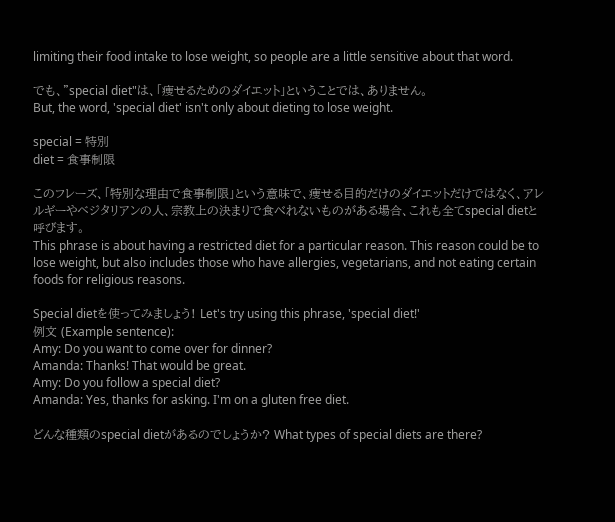limiting their food intake to lose weight, so people are a little sensitive about that word.

でも、"special diet"は、「痩せるためのダイエット」ということでは、ありません。
But, the word, 'special diet' isn't only about dieting to lose weight.

special = 特別
diet = 食事制限

このフレーズ、「特別な理由で食事制限」という意味で、痩せる目的だけのダイエットだけではなく、アレルギーやベジタリアンの人、宗教上の決まりで食べれないものがある場合、これも全てspecial dietと呼びます。
This phrase is about having a restricted diet for a particular reason. This reason could be to lose weight, but also includes those who have allergies, vegetarians, and not eating certain foods for religious reasons.

Special dietを使ってみましょう! Let's try using this phrase, 'special diet!'
例文 (Example sentence):
Amy: Do you want to come over for dinner?
Amanda: Thanks! That would be great.
Amy: Do you follow a special diet?
Amanda: Yes, thanks for asking. I'm on a gluten free diet.

どんな種類のspecial dietがあるのでしょうか? What types of special diets are there?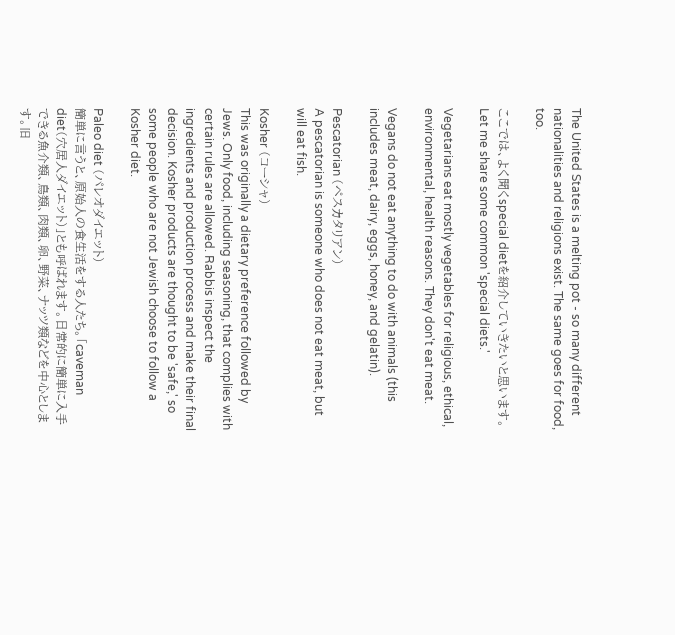The United States is a melting pot - so many different nationalities and religions exist. The same goes for food, too.

ここでは、よく聞くspecial dietを紹介していきたいと思います。
Let me share some common 'special diets.'

Vegetarians eat mostly vegetables for religious, ethical, environmental, health reasons. They don't eat meat.

Vegans do not eat anything to do with animals (this includes meat, dairy, eggs, honey, and gelatin).

Pescatorian (ペスカタリアン)
A pescatorian is someone who does not eat meat, but will eat fish.

Kosher (コーシャ)
This was originally a dietary preference followed by Jews. Only food, including seasoning, that complies with certain rules are allowed. Rabbis inspect the ingredients and production process and make their final decision. Kosher products are thought to be 'safe,' so some people who are not Jewish choose to follow a Kosher diet.

Paleo diet (パレオダイエット)
簡単に言うと、原始人の食生活をする人たち。「caveman diet(穴居人ダイエット)」とも呼ばれます。日常的に簡単に入手できる魚介類、鳥類、肉類、卵、野菜、ナッツ類などを中心とします。旧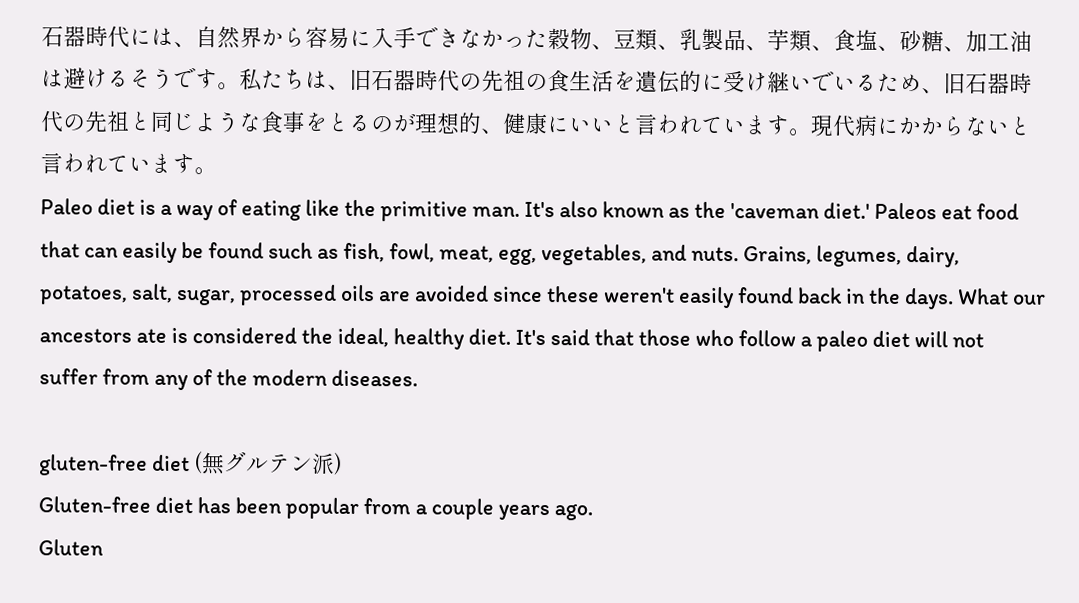石器時代には、自然界から容易に入手できなかった穀物、豆類、乳製品、芋類、食塩、砂糖、加工油は避けるそうです。私たちは、旧石器時代の先祖の食生活を遺伝的に受け継いでいるため、旧石器時代の先祖と同じような食事をとるのが理想的、健康にいいと言われています。現代病にかからないと言われています。
Paleo diet is a way of eating like the primitive man. It's also known as the 'caveman diet.' Paleos eat food that can easily be found such as fish, fowl, meat, egg, vegetables, and nuts. Grains, legumes, dairy, potatoes, salt, sugar, processed oils are avoided since these weren't easily found back in the days. What our ancestors ate is considered the ideal, healthy diet. It's said that those who follow a paleo diet will not suffer from any of the modern diseases.

gluten-free diet (無グルテン派)
Gluten-free diet has been popular from a couple years ago.
Gluten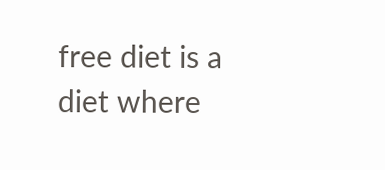free diet is a diet where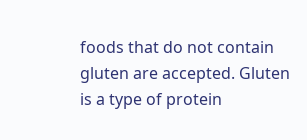foods that do not contain gluten are accepted. Gluten is a type of protein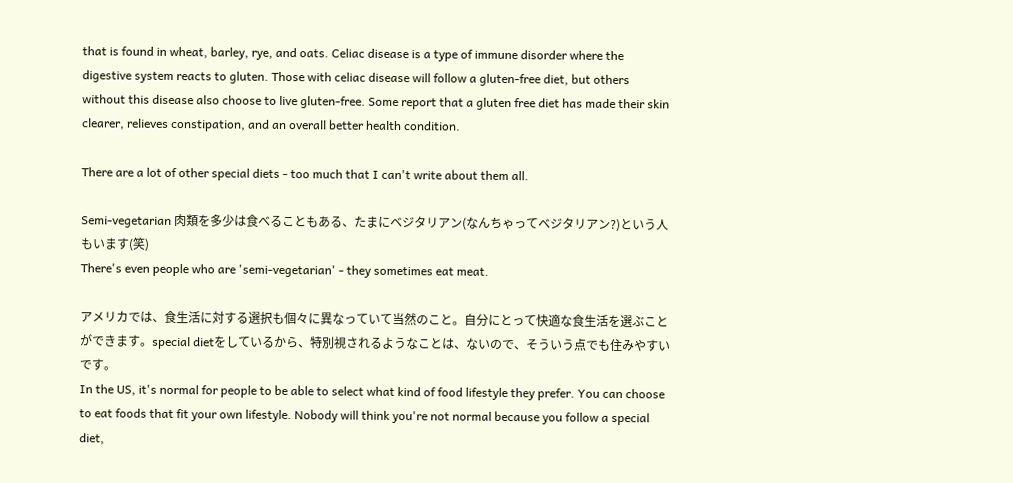that is found in wheat, barley, rye, and oats. Celiac disease is a type of immune disorder where the digestive system reacts to gluten. Those with celiac disease will follow a gluten-free diet, but others without this disease also choose to live gluten-free. Some report that a gluten free diet has made their skin clearer, relieves constipation, and an overall better health condition.

There are a lot of other special diets - too much that I can't write about them all.

Semi-vegetarian 肉類を多少は食べることもある、たまにベジタリアン(なんちゃってベジタリアン?)という人もいます(笑)
There's even people who are 'semi-vegetarian' - they sometimes eat meat.

アメリカでは、食生活に対する選択も個々に異なっていて当然のこと。自分にとって快適な食生活を選ぶことができます。special dietをしているから、特別視されるようなことは、ないので、そういう点でも住みやすいです。
In the US, it's normal for people to be able to select what kind of food lifestyle they prefer. You can choose to eat foods that fit your own lifestyle. Nobody will think you're not normal because you follow a special diet,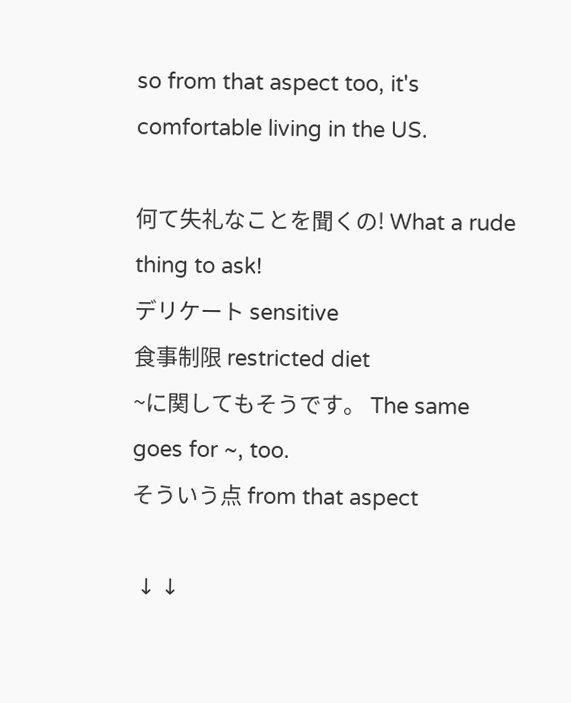so from that aspect too, it's comfortable living in the US.

何て失礼なことを聞くの! What a rude thing to ask!
デリケート sensitive
食事制限 restricted diet
~に関してもそうです。 The same goes for ~, too.
そういう点 from that aspect

 ↓ ↓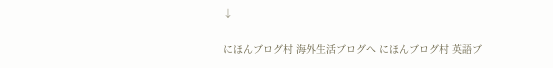↓

にほんブログ村 海外生活ブログへ にほんブログ村 英語ブ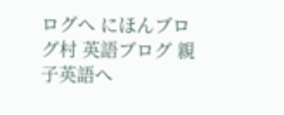ログへ にほんブログ村 英語ブログ 親子英語へ